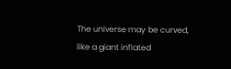The universe may be curved, like a giant inflated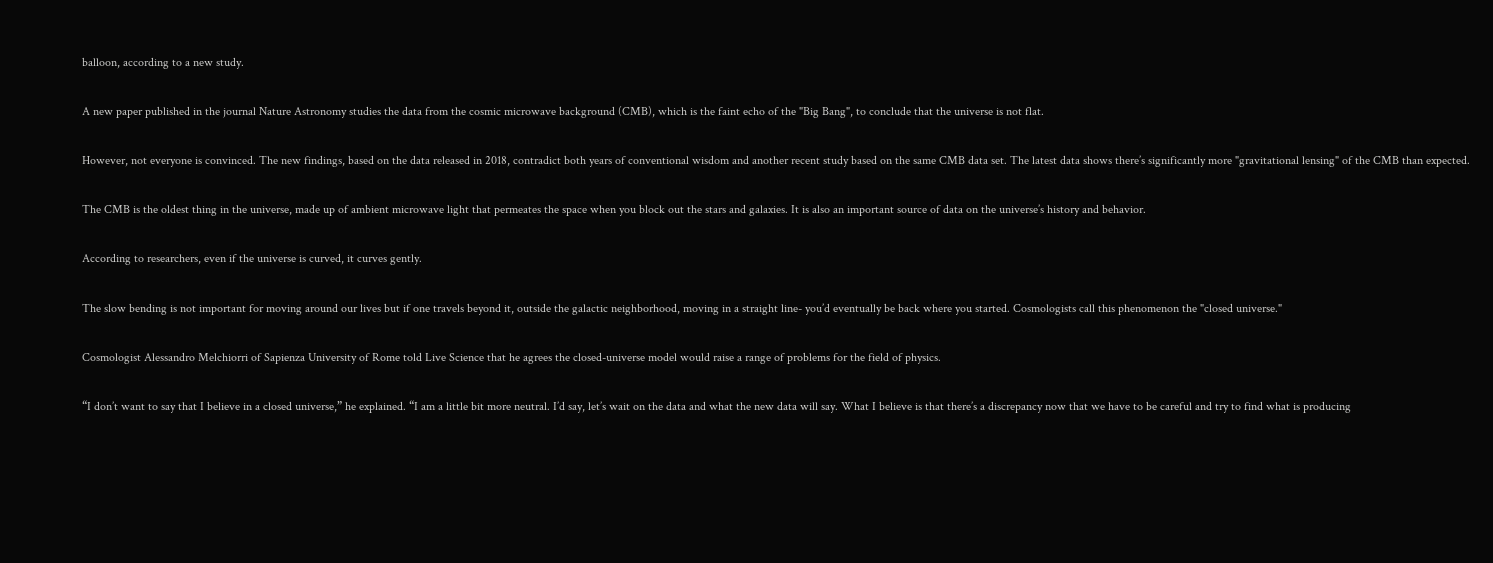balloon, according to a new study.

A new paper published in the journal Nature Astronomy studies the data from the cosmic microwave background (CMB), which is the faint echo of the "Big Bang", to conclude that the universe is not flat.

However, not everyone is convinced. The new findings, based on the data released in 2018, contradict both years of conventional wisdom and another recent study based on the same CMB data set. The latest data shows there’s significantly more "gravitational lensing" of the CMB than expected.

The CMB is the oldest thing in the universe, made up of ambient microwave light that permeates the space when you block out the stars and galaxies. It is also an important source of data on the universe’s history and behavior.

According to researchers, even if the universe is curved, it curves gently.

The slow bending is not important for moving around our lives but if one travels beyond it, outside the galactic neighborhood, moving in a straight line- you’d eventually be back where you started. Cosmologists call this phenomenon the "closed universe."

Cosmologist Alessandro Melchiorri of Sapienza University of Rome told Live Science that he agrees the closed-universe model would raise a range of problems for the field of physics.

“I don’t want to say that I believe in a closed universe,” he explained. “I am a little bit more neutral. I’d say, let’s wait on the data and what the new data will say. What I believe is that there’s a discrepancy now that we have to be careful and try to find what is producing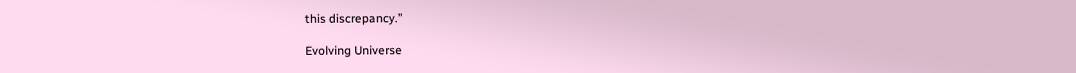this discrepancy.”

Evolving Universe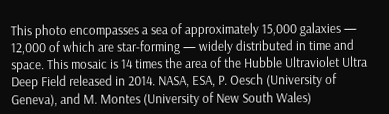This photo encompasses a sea of approximately 15,000 galaxies — 12,000 of which are star-forming — widely distributed in time and space. This mosaic is 14 times the area of the Hubble Ultraviolet Ultra Deep Field released in 2014. NASA, ESA, P. Oesch (University of Geneva), and M. Montes (University of New South Wales)